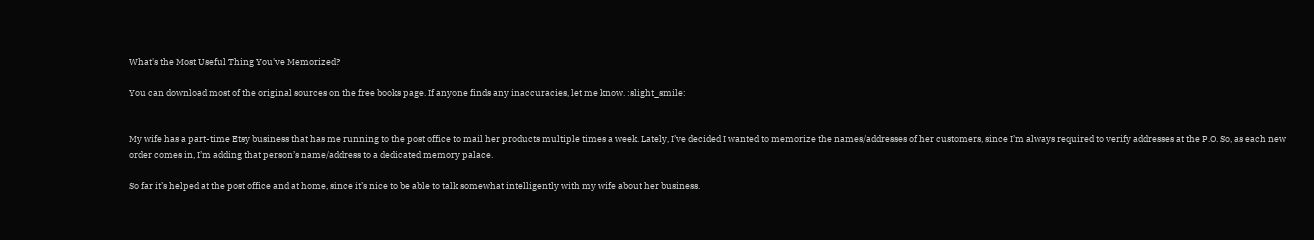What's the Most Useful Thing You've Memorized?

You can download most of the original sources on the free books page. If anyone finds any inaccuracies, let me know. :slight_smile:


My wife has a part-time Etsy business that has me running to the post office to mail her products multiple times a week. Lately, I’ve decided I wanted to memorize the names/addresses of her customers, since I’m always required to verify addresses at the P.O. So, as each new order comes in, I’m adding that person’s name/address to a dedicated memory palace.

So far it’s helped at the post office and at home, since it’s nice to be able to talk somewhat intelligently with my wife about her business.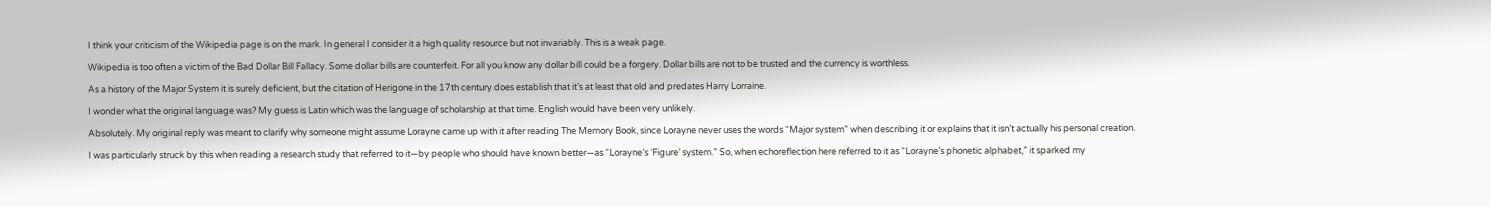I think your criticism of the Wikipedia page is on the mark. In general I consider it a high quality resource but not invariably. This is a weak page.

Wikipedia is too often a victim of the Bad Dollar Bill Fallacy. Some dollar bills are counterfeit. For all you know any dollar bill could be a forgery. Dollar bills are not to be trusted and the currency is worthless.

As a history of the Major System it is surely deficient, but the citation of Herigone in the 17th century does establish that it’s at least that old and predates Harry Lorraine.

I wonder what the original language was? My guess is Latin which was the language of scholarship at that time. English would have been very unlikely.

Absolutely. My original reply was meant to clarify why someone might assume Lorayne came up with it after reading The Memory Book, since Lorayne never uses the words “Major system” when describing it or explains that it isn’t actually his personal creation.

I was particularly struck by this when reading a research study that referred to it—by people who should have known better—as “Lorayne’s ‘Figure’ system.” So, when echoreflection here referred to it as “Lorayne’s phonetic alphabet,” it sparked my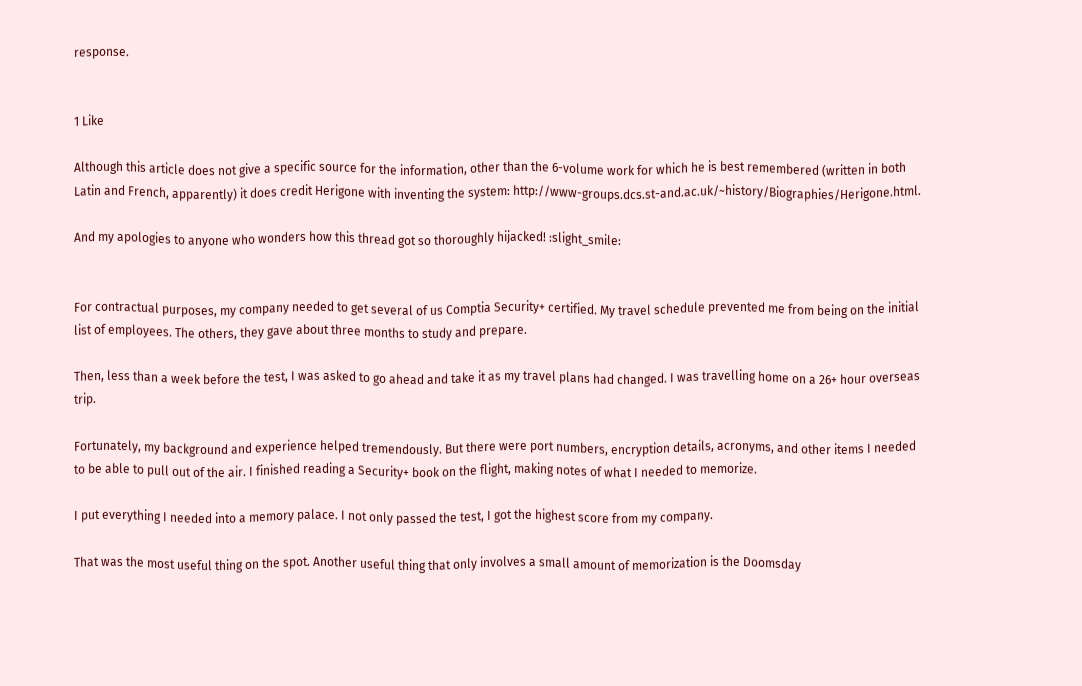response.


1 Like

Although this article does not give a specific source for the information, other than the 6-volume work for which he is best remembered (written in both Latin and French, apparently) it does credit Herigone with inventing the system: http://www-groups.dcs.st-and.ac.uk/~history/Biographies/Herigone.html.

And my apologies to anyone who wonders how this thread got so thoroughly hijacked! :slight_smile:


For contractual purposes, my company needed to get several of us Comptia Security+ certified. My travel schedule prevented me from being on the initial list of employees. The others, they gave about three months to study and prepare.

Then, less than a week before the test, I was asked to go ahead and take it as my travel plans had changed. I was travelling home on a 26+ hour overseas trip.

Fortunately, my background and experience helped tremendously. But there were port numbers, encryption details, acronyms, and other items I needed to be able to pull out of the air. I finished reading a Security+ book on the flight, making notes of what I needed to memorize.

I put everything I needed into a memory palace. I not only passed the test, I got the highest score from my company.

That was the most useful thing on the spot. Another useful thing that only involves a small amount of memorization is the Doomsday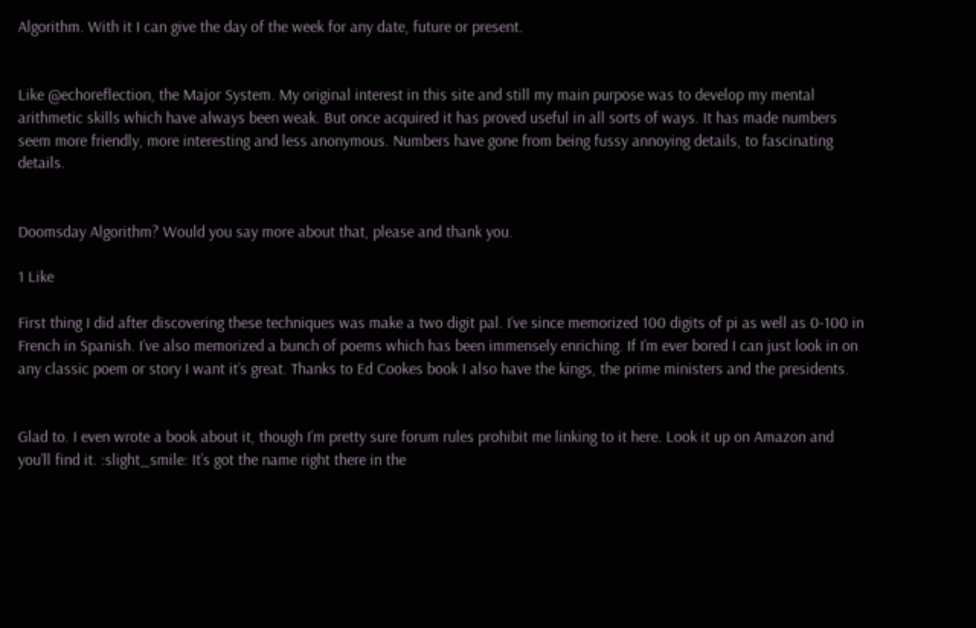Algorithm. With it I can give the day of the week for any date, future or present.


Like @echoreflection, the Major System. My original interest in this site and still my main purpose was to develop my mental arithmetic skills which have always been weak. But once acquired it has proved useful in all sorts of ways. It has made numbers seem more friendly, more interesting and less anonymous. Numbers have gone from being fussy annoying details, to fascinating details.


Doomsday Algorithm? Would you say more about that, please and thank you.

1 Like

First thing I did after discovering these techniques was make a two digit pal. I’ve since memorized 100 digits of pi as well as 0-100 in French in Spanish. I’ve also memorized a bunch of poems which has been immensely enriching. If I’m ever bored I can just look in on any classic poem or story I want it’s great. Thanks to Ed Cookes book I also have the kings, the prime ministers and the presidents.


Glad to. I even wrote a book about it, though I’m pretty sure forum rules prohibit me linking to it here. Look it up on Amazon and you’ll find it. :slight_smile: It’s got the name right there in the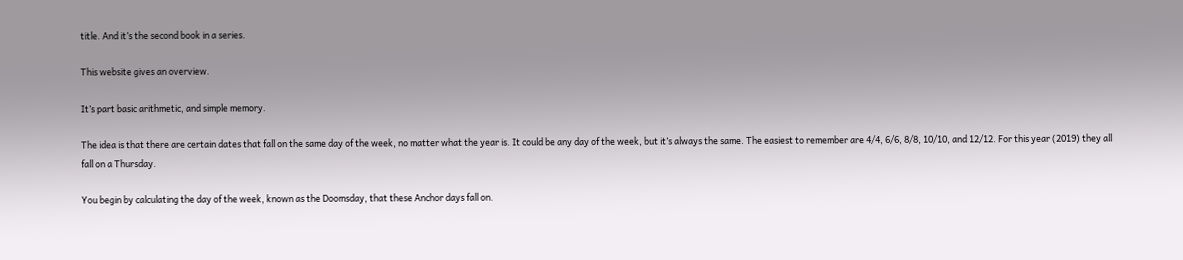title. And it’s the second book in a series.

This website gives an overview.

It’s part basic arithmetic, and simple memory.

The idea is that there are certain dates that fall on the same day of the week, no matter what the year is. It could be any day of the week, but it’s always the same. The easiest to remember are 4/4, 6/6, 8/8, 10/10, and 12/12. For this year (2019) they all fall on a Thursday.

You begin by calculating the day of the week, known as the Doomsday, that these Anchor days fall on.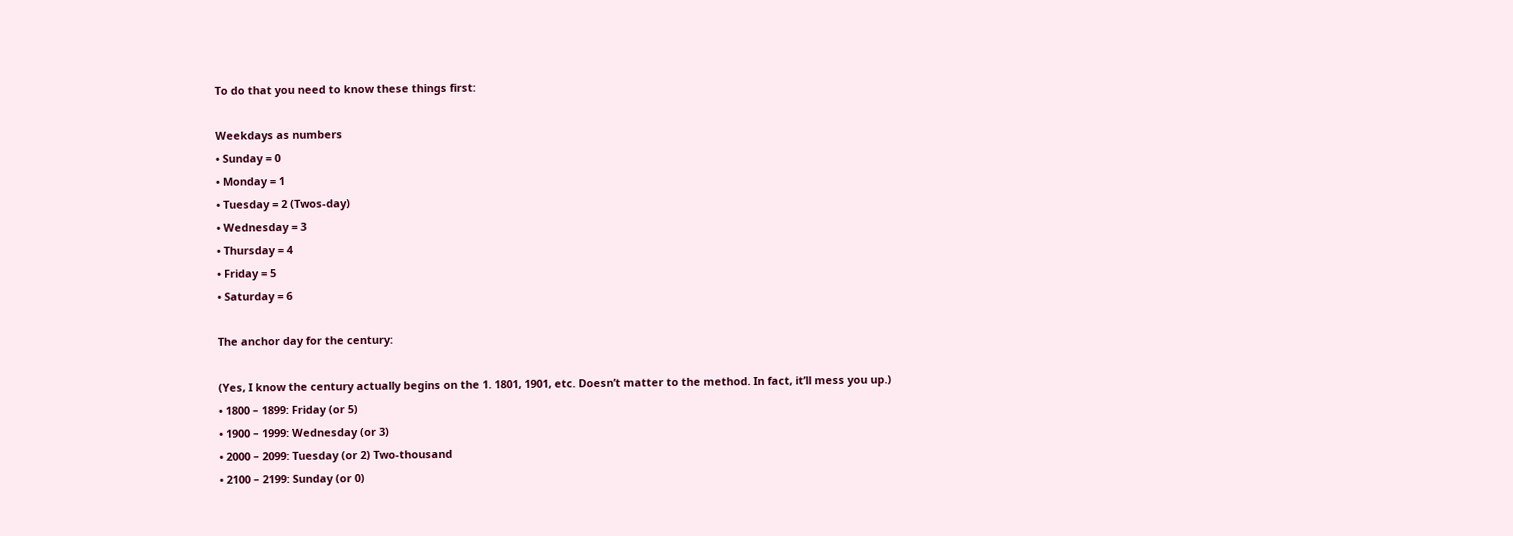To do that you need to know these things first:

Weekdays as numbers
• Sunday = 0
• Monday = 1
• Tuesday = 2 (Twos-day)
• Wednesday = 3
• Thursday = 4
• Friday = 5
• Saturday = 6

The anchor day for the century:

(Yes, I know the century actually begins on the 1. 1801, 1901, etc. Doesn’t matter to the method. In fact, it’ll mess you up.)
• 1800 – 1899: Friday (or 5)
• 1900 – 1999: Wednesday (or 3)
• 2000 – 2099: Tuesday (or 2) Two-thousand
• 2100 – 2199: Sunday (or 0)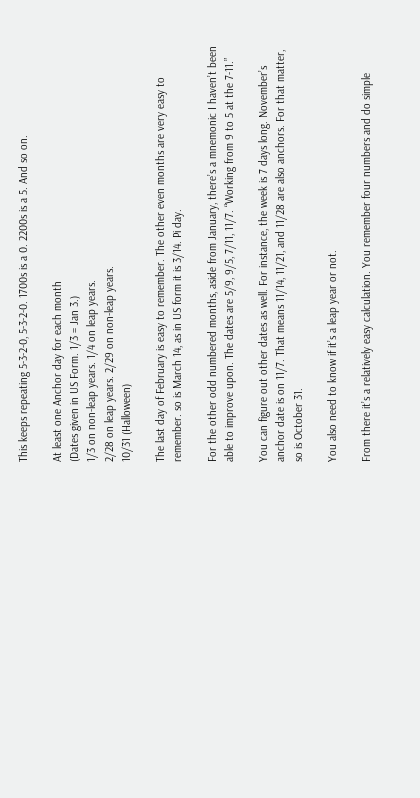This keeps repeating 5-3-2-0, 5-3-2-0. 1700s is a 0. 2200s is a 5. And so on.

At least one Anchor day for each month
(Dates given in US Form. 1/3 = Jan 3.)
1/3 on non-leap years. 1/4 on leap years.
2/28 on leap years. 2/29 on non-leap years.
10/31 (Halloween)

The last day of February is easy to remember. The other even months are very easy to remember. so is March 14, as in US form it is 3/14. Pi day.

For the other odd numbered months, aside from January, there’s a mnemonic I haven’t been able to improve upon. The dates are 5/9, 9/5, 7/11, 11/7. “Working from 9 to 5 at the 7-11.”

You can figure out other dates as well. For instance, the week is 7 days long. November’s anchor date is on 11/7. That means 11/14, 11/21, and 11/28 are also anchors. For that matter, so is October 31.

You also need to know if it’s a leap year or not.

From there it’s a relatively easy calculation. You remember four numbers and do simple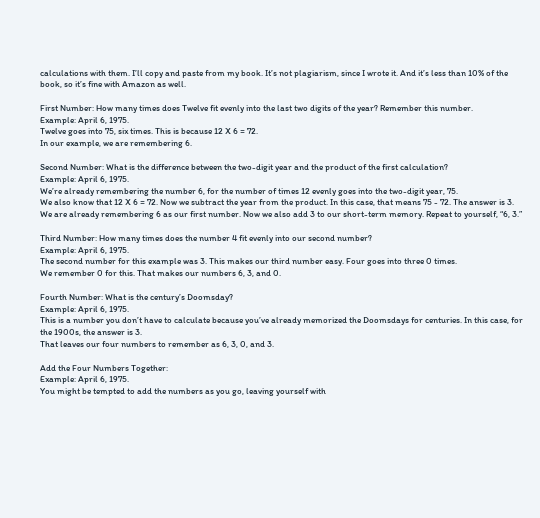calculations with them. I’ll copy and paste from my book. It’s not plagiarism, since I wrote it. And it’s less than 10% of the book, so it’s fine with Amazon as well.

First Number: How many times does Twelve fit evenly into the last two digits of the year? Remember this number.
Example: April 6, 1975.
Twelve goes into 75, six times. This is because 12 X 6 = 72.
In our example, we are remembering 6.

Second Number: What is the difference between the two-digit year and the product of the first calculation?
Example: April 6, 1975.
We’re already remembering the number 6, for the number of times 12 evenly goes into the two-digit year, 75.
We also know that 12 X 6 = 72. Now we subtract the year from the product. In this case, that means 75 - 72. The answer is 3.
We are already remembering 6 as our first number. Now we also add 3 to our short-term memory. Repeat to yourself, “6, 3.”

Third Number: How many times does the number 4 fit evenly into our second number?
Example: April 6, 1975.
The second number for this example was 3. This makes our third number easy. Four goes into three 0 times.
We remember 0 for this. That makes our numbers 6, 3, and 0.

Fourth Number: What is the century’s Doomsday?
Example: April 6, 1975.
This is a number you don’t have to calculate because you’ve already memorized the Doomsdays for centuries. In this case, for the 1900s, the answer is 3.
That leaves our four numbers to remember as 6, 3, 0, and 3.

Add the Four Numbers Together:
Example: April 6, 1975.
You might be tempted to add the numbers as you go, leaving yourself with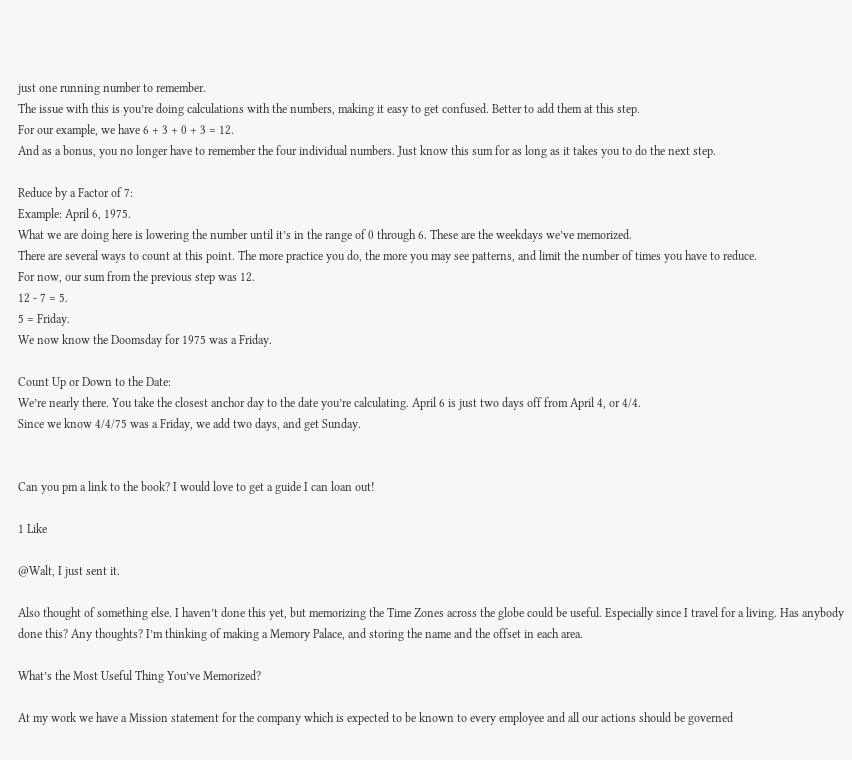just one running number to remember.
The issue with this is you’re doing calculations with the numbers, making it easy to get confused. Better to add them at this step.
For our example, we have 6 + 3 + 0 + 3 = 12.
And as a bonus, you no longer have to remember the four individual numbers. Just know this sum for as long as it takes you to do the next step.

Reduce by a Factor of 7:
Example: April 6, 1975.
What we are doing here is lowering the number until it’s in the range of 0 through 6. These are the weekdays we’ve memorized.
There are several ways to count at this point. The more practice you do, the more you may see patterns, and limit the number of times you have to reduce.
For now, our sum from the previous step was 12.
12 - 7 = 5.
5 = Friday.
We now know the Doomsday for 1975 was a Friday.

Count Up or Down to the Date:
We’re nearly there. You take the closest anchor day to the date you’re calculating. April 6 is just two days off from April 4, or 4/4.
Since we know 4/4/75 was a Friday, we add two days, and get Sunday.


Can you pm a link to the book? I would love to get a guide I can loan out!

1 Like

@Walt, I just sent it.

Also thought of something else. I haven’t done this yet, but memorizing the Time Zones across the globe could be useful. Especially since I travel for a living. Has anybody done this? Any thoughts? I’m thinking of making a Memory Palace, and storing the name and the offset in each area.

What’s the Most Useful Thing You’ve Memorized?

At my work we have a Mission statement for the company which is expected to be known to every employee and all our actions should be governed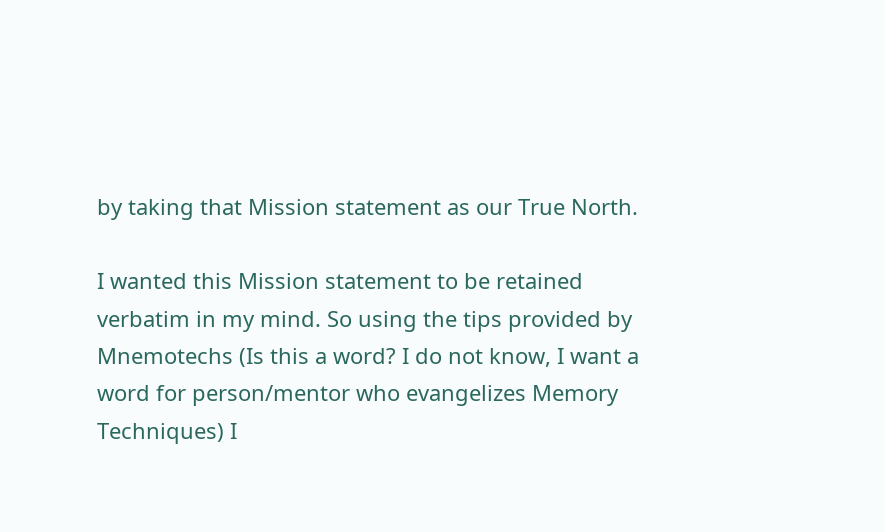by taking that Mission statement as our True North.

I wanted this Mission statement to be retained verbatim in my mind. So using the tips provided by Mnemotechs (Is this a word? I do not know, I want a word for person/mentor who evangelizes Memory Techniques) I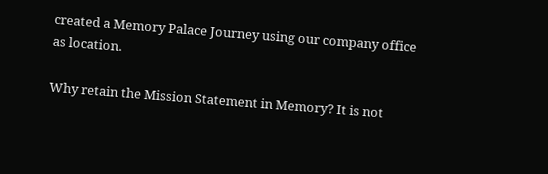created a Memory Palace Journey using our company office as location.

Why retain the Mission Statement in Memory? It is not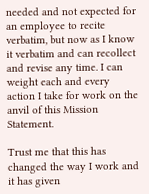needed and not expected for an employee to recite verbatim, but now as I know it verbatim and can recollect and revise any time. I can weight each and every action I take for work on the anvil of this Mission Statement.

Trust me that this has changed the way I work and it has given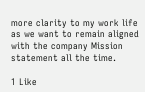more clarity to my work life as we want to remain aligned with the company Mission statement all the time.

1 Like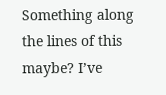Something along the lines of this maybe? I’ve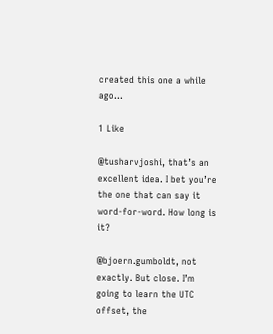created this one a while ago…

1 Like

@tusharvjoshi, that’s an excellent idea. I bet you’re the one that can say it word-for-word. How long is it?

@bjoern.gumboldt, not exactly. But close. I’m going to learn the UTC offset, the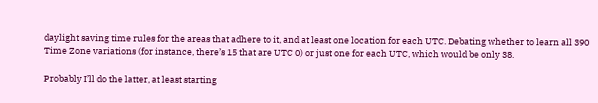daylight saving time rules for the areas that adhere to it, and at least one location for each UTC. Debating whether to learn all 390 Time Zone variations (for instance, there’s 15 that are UTC 0) or just one for each UTC, which would be only 38.

Probably I’ll do the latter, at least starting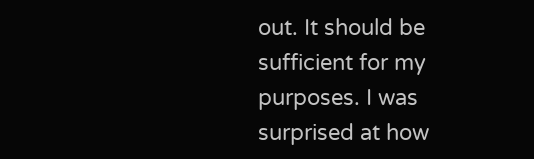out. It should be sufficient for my purposes. I was surprised at how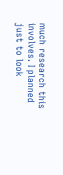much research this involves. I planned just to look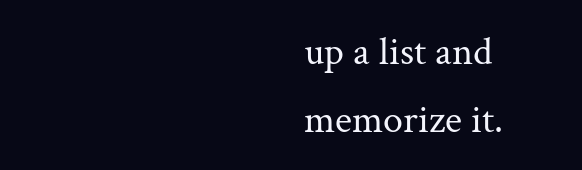up a list and memorize it.